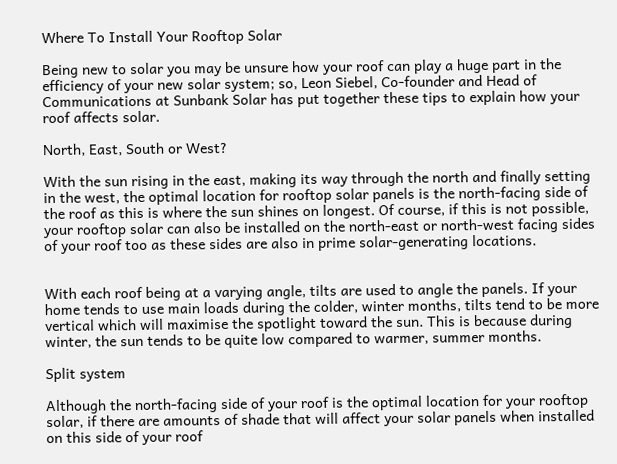Where To Install Your Rooftop Solar

Being new to solar you may be unsure how your roof can play a huge part in the efficiency of your new solar system; so, Leon Siebel, Co-founder and Head of Communications at Sunbank Solar has put together these tips to explain how your roof affects solar.

North, East, South or West?

With the sun rising in the east, making its way through the north and finally setting in the west, the optimal location for rooftop solar panels is the north-facing side of the roof as this is where the sun shines on longest. Of course, if this is not possible, your rooftop solar can also be installed on the north-east or north-west facing sides of your roof too as these sides are also in prime solar-generating locations.


With each roof being at a varying angle, tilts are used to angle the panels. If your home tends to use main loads during the colder, winter months, tilts tend to be more vertical which will maximise the spotlight toward the sun. This is because during winter, the sun tends to be quite low compared to warmer, summer months.

Split system

Although the north-facing side of your roof is the optimal location for your rooftop solar, if there are amounts of shade that will affect your solar panels when installed on this side of your roof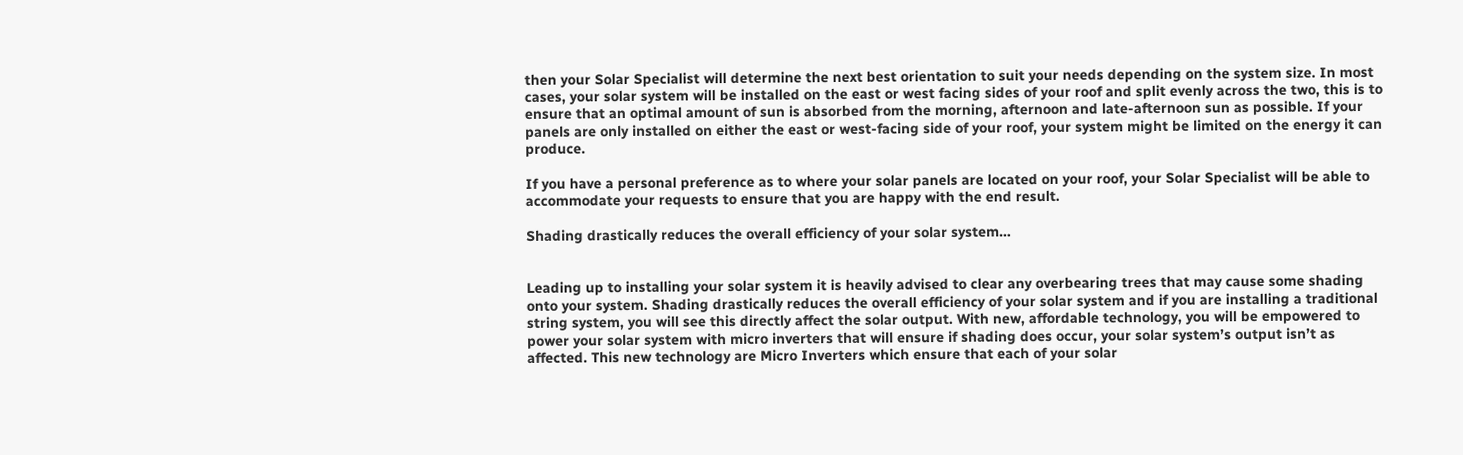then your Solar Specialist will determine the next best orientation to suit your needs depending on the system size. In most cases, your solar system will be installed on the east or west facing sides of your roof and split evenly across the two, this is to ensure that an optimal amount of sun is absorbed from the morning, afternoon and late-afternoon sun as possible. If your panels are only installed on either the east or west-facing side of your roof, your system might be limited on the energy it can produce.

If you have a personal preference as to where your solar panels are located on your roof, your Solar Specialist will be able to accommodate your requests to ensure that you are happy with the end result.

Shading drastically reduces the overall efficiency of your solar system…


Leading up to installing your solar system it is heavily advised to clear any overbearing trees that may cause some shading onto your system. Shading drastically reduces the overall efficiency of your solar system and if you are installing a traditional string system, you will see this directly affect the solar output. With new, affordable technology, you will be empowered to power your solar system with micro inverters that will ensure if shading does occur, your solar system’s output isn’t as affected. This new technology are Micro Inverters which ensure that each of your solar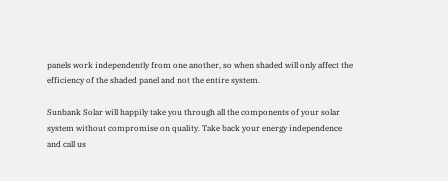panels work independently from one another, so when shaded will only affect the efficiency of the shaded panel and not the entire system.

Sunbank Solar will happily take you through all the components of your solar system without compromise on quality. Take back your energy independence and call us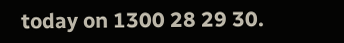today on 1300 28 29 30.